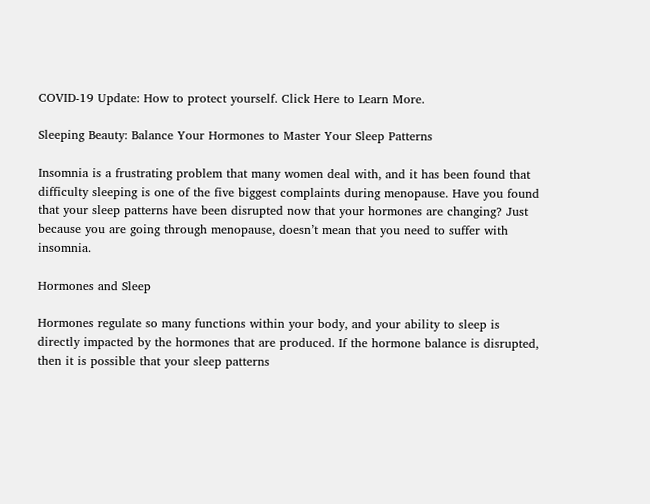COVID-19 Update: How to protect yourself. Click Here to Learn More.

Sleeping Beauty: Balance Your Hormones to Master Your Sleep Patterns

Insomnia is a frustrating problem that many women deal with, and it has been found that difficulty sleeping is one of the five biggest complaints during menopause. Have you found that your sleep patterns have been disrupted now that your hormones are changing? Just because you are going through menopause, doesn’t mean that you need to suffer with insomnia.

Hormones and Sleep

Hormones regulate so many functions within your body, and your ability to sleep is directly impacted by the hormones that are produced. If the hormone balance is disrupted, then it is possible that your sleep patterns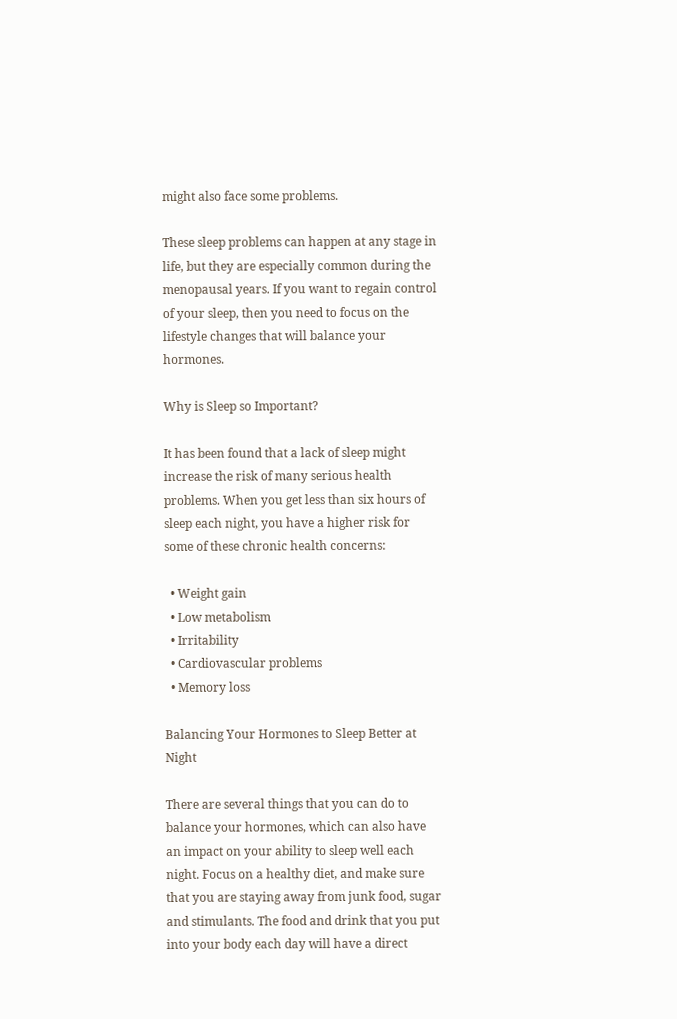might also face some problems.

These sleep problems can happen at any stage in life, but they are especially common during the menopausal years. If you want to regain control of your sleep, then you need to focus on the lifestyle changes that will balance your hormones.

Why is Sleep so Important?

It has been found that a lack of sleep might increase the risk of many serious health problems. When you get less than six hours of sleep each night, you have a higher risk for some of these chronic health concerns:

  • Weight gain
  • Low metabolism
  • Irritability
  • Cardiovascular problems
  • Memory loss

Balancing Your Hormones to Sleep Better at Night

There are several things that you can do to balance your hormones, which can also have an impact on your ability to sleep well each night. Focus on a healthy diet, and make sure that you are staying away from junk food, sugar and stimulants. The food and drink that you put into your body each day will have a direct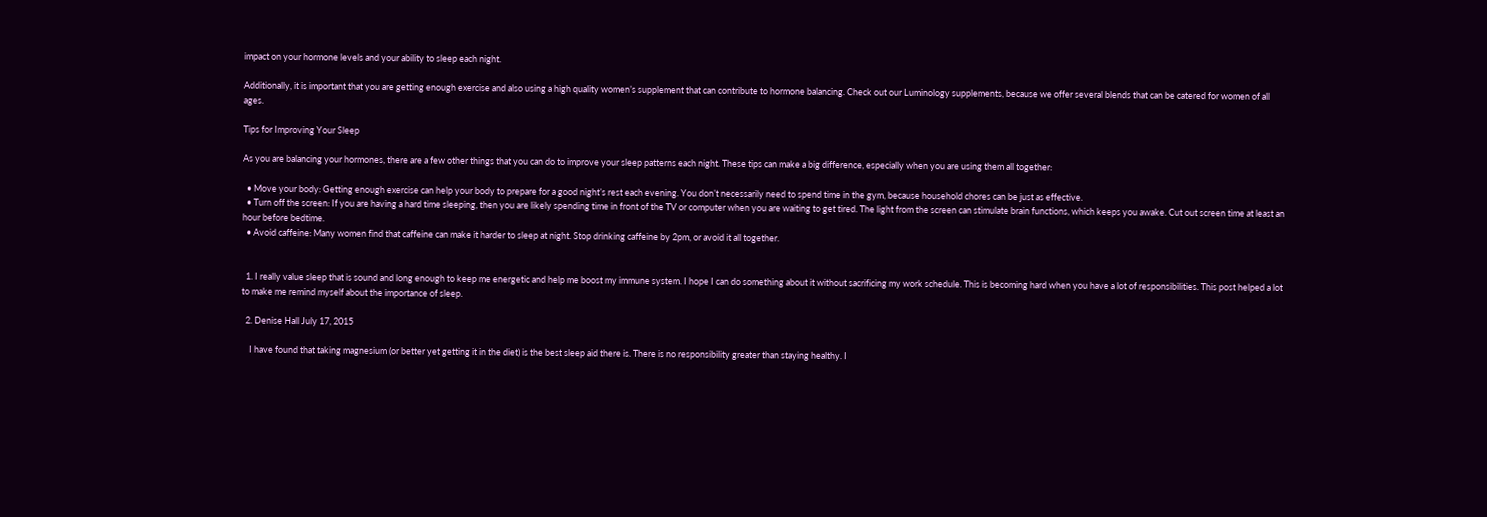impact on your hormone levels and your ability to sleep each night.

Additionally, it is important that you are getting enough exercise and also using a high quality women’s supplement that can contribute to hormone balancing. Check out our Luminology supplements, because we offer several blends that can be catered for women of all ages.

Tips for Improving Your Sleep

As you are balancing your hormones, there are a few other things that you can do to improve your sleep patterns each night. These tips can make a big difference, especially when you are using them all together:

  • Move your body: Getting enough exercise can help your body to prepare for a good night’s rest each evening. You don’t necessarily need to spend time in the gym, because household chores can be just as effective.
  • Turn off the screen: If you are having a hard time sleeping, then you are likely spending time in front of the TV or computer when you are waiting to get tired. The light from the screen can stimulate brain functions, which keeps you awake. Cut out screen time at least an hour before bedtime.
  • Avoid caffeine: Many women find that caffeine can make it harder to sleep at night. Stop drinking caffeine by 2pm, or avoid it all together.


  1. I really value sleep that is sound and long enough to keep me energetic and help me boost my immune system. I hope I can do something about it without sacrificing my work schedule. This is becoming hard when you have a lot of responsibilities. This post helped a lot to make me remind myself about the importance of sleep.

  2. Denise Hall July 17, 2015

    I have found that taking magnesium (or better yet getting it in the diet) is the best sleep aid there is. There is no responsibility greater than staying healthy. I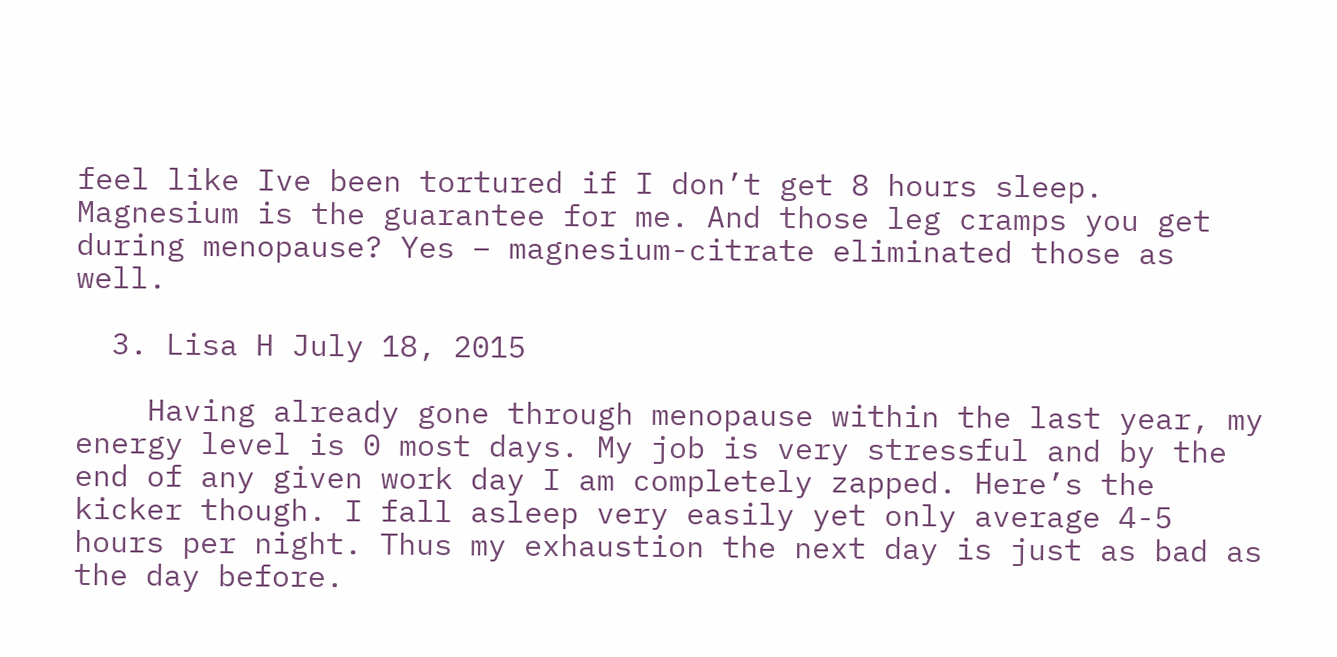feel like Ive been tortured if I don’t get 8 hours sleep. Magnesium is the guarantee for me. And those leg cramps you get during menopause? Yes – magnesium-citrate eliminated those as well.

  3. Lisa H July 18, 2015

    Having already gone through menopause within the last year, my energy level is 0 most days. My job is very stressful and by the end of any given work day I am completely zapped. Here’s the kicker though. I fall asleep very easily yet only average 4-5 hours per night. Thus my exhaustion the next day is just as bad as the day before.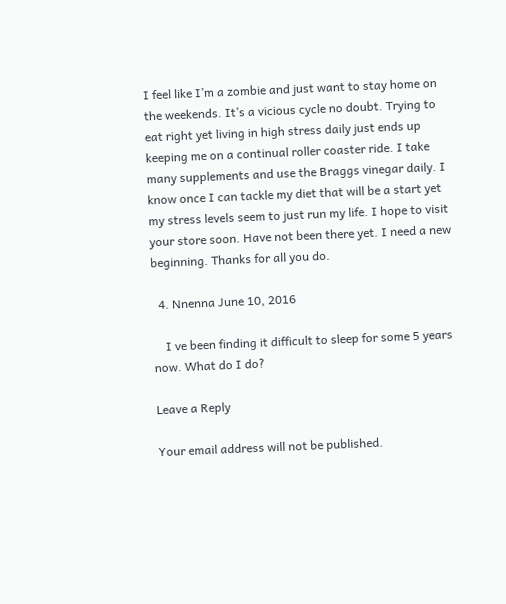I feel like I’m a zombie and just want to stay home on the weekends. It’s a vicious cycle no doubt. Trying to eat right yet living in high stress daily just ends up keeping me on a continual roller coaster ride. I take many supplements and use the Braggs vinegar daily. I know once I can tackle my diet that will be a start yet my stress levels seem to just run my life. I hope to visit your store soon. Have not been there yet. I need a new beginning. Thanks for all you do.

  4. Nnenna June 10, 2016

    I ve been finding it difficult to sleep for some 5 years now. What do I do?

Leave a Reply

Your email address will not be published.